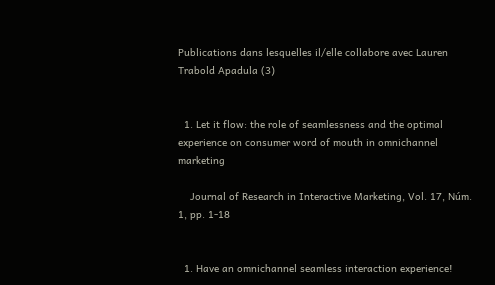Publications dans lesquelles il/elle collabore avec Lauren Trabold Apadula (3)


  1. Let it flow: the role of seamlessness and the optimal experience on consumer word of mouth in omnichannel marketing

    Journal of Research in Interactive Marketing, Vol. 17, Núm. 1, pp. 1-18


  1. Have an omnichannel seamless interaction experience!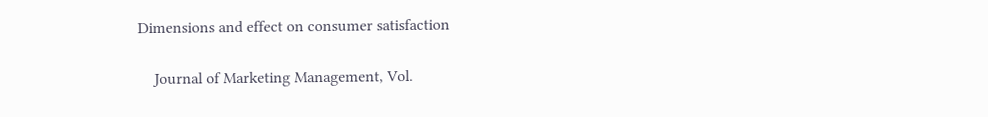Dimensions and effect on consumer satisfaction

    Journal of Marketing Management, Vol.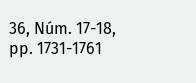36, Núm. 17-18, pp. 1731-1761